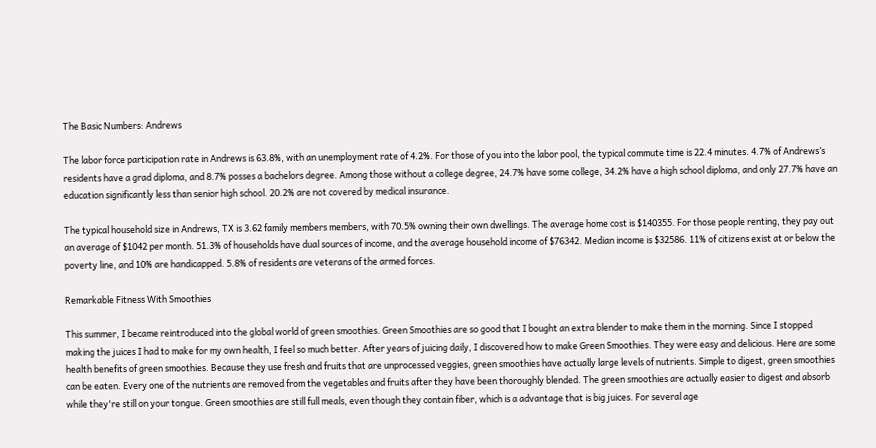The Basic Numbers: Andrews

The labor force participation rate in Andrews is 63.8%, with an unemployment rate of 4.2%. For those of you into the labor pool, the typical commute time is 22.4 minutes. 4.7% of Andrews’s residents have a grad diploma, and 8.7% posses a bachelors degree. Among those without a college degree, 24.7% have some college, 34.2% have a high school diploma, and only 27.7% have an education significantly less than senior high school. 20.2% are not covered by medical insurance.

The typical household size in Andrews, TX is 3.62 family members members, with 70.5% owning their own dwellings. The average home cost is $140355. For those people renting, they pay out an average of $1042 per month. 51.3% of households have dual sources of income, and the average household income of $76342. Median income is $32586. 11% of citizens exist at or below the poverty line, and 10% are handicapped. 5.8% of residents are veterans of the armed forces.

Remarkable Fitness With Smoothies

This summer, I became reintroduced into the global world of green smoothies. Green Smoothies are so good that I bought an extra blender to make them in the morning. Since I stopped making the juices I had to make for my own health, I feel so much better. After years of juicing daily, I discovered how to make Green Smoothies. They were easy and delicious. Here are some health benefits of green smoothies. Because they use fresh and fruits that are unprocessed veggies, green smoothies have actually large levels of nutrients. Simple to digest, green smoothies can be eaten. Every one of the nutrients are removed from the vegetables and fruits after they have been thoroughly blended. The green smoothies are actually easier to digest and absorb while they're still on your tongue. Green smoothies are still full meals, even though they contain fiber, which is a advantage that is big juices. For several age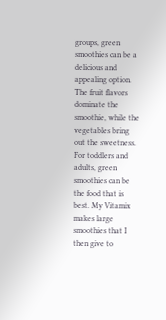groups, green smoothies can be a delicious and appealing option. The fruit flavors dominate the smoothie, while the vegetables bring out the sweetness. For toddlers and adults, green smoothies can be the food that is best. My Vitamix makes large smoothies that I then give to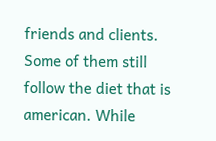friends and clients. Some of them still follow the diet that is american. While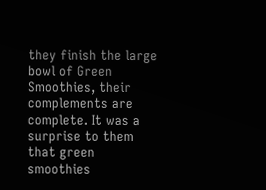they finish the large bowl of Green Smoothies, their complements are complete. It was a surprise to them that green smoothies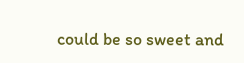could be so sweet and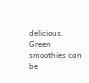delicious. Green smoothies can be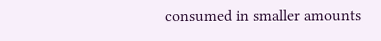consumed in smaller amounts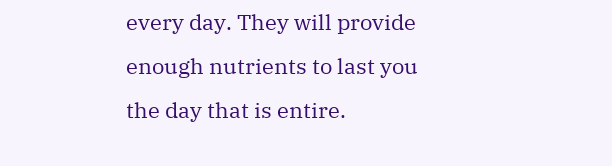every day. They will provide enough nutrients to last you the day that is entire.